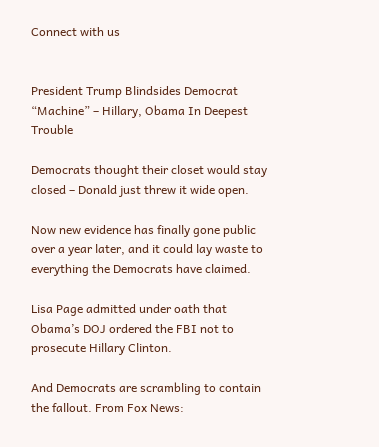Connect with us


President Trump Blindsides Democrat “Machine” – Hillary, Obama In Deepest Trouble

Democrats thought their closet would stay closed – Donald just threw it wide open.

Now new evidence has finally gone public over a year later, and it could lay waste to everything the Democrats have claimed.

Lisa Page admitted under oath that Obama’s DOJ ordered the FBI not to prosecute Hillary Clinton.

And Democrats are scrambling to contain the fallout. From Fox News: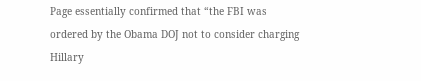Page essentially confirmed that “the FBI was ordered by the Obama DOJ not to consider charging Hillary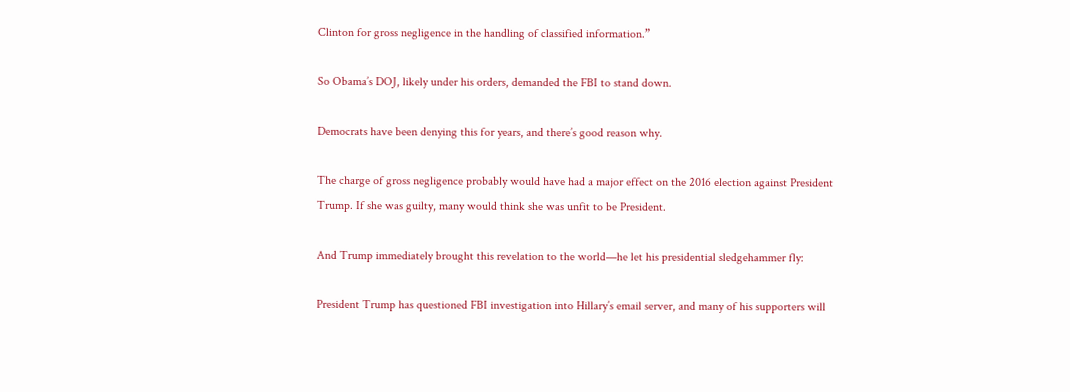Clinton for gross negligence in the handling of classified information.”

So Obama’s DOJ, likely under his orders, demanded the FBI to stand down.

Democrats have been denying this for years, and there’s good reason why.

The charge of gross negligence probably would have had a major effect on the 2016 election against President Trump. If she was guilty, many would think she was unfit to be President.

And Trump immediately brought this revelation to the world—he let his presidential sledgehammer fly:

President Trump has questioned FBI investigation into Hillary’s email server, and many of his supporters will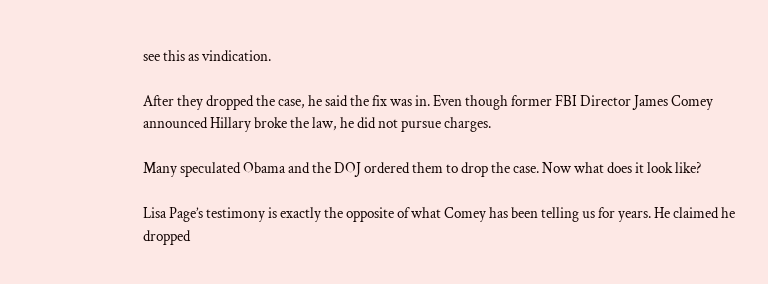see this as vindication.

After they dropped the case, he said the fix was in. Even though former FBI Director James Comey announced Hillary broke the law, he did not pursue charges.

Many speculated Obama and the DOJ ordered them to drop the case. Now what does it look like?

Lisa Page’s testimony is exactly the opposite of what Comey has been telling us for years. He claimed he dropped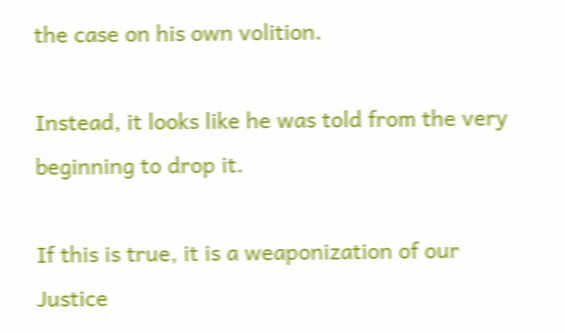the case on his own volition.

Instead, it looks like he was told from the very beginning to drop it.

If this is true, it is a weaponization of our Justice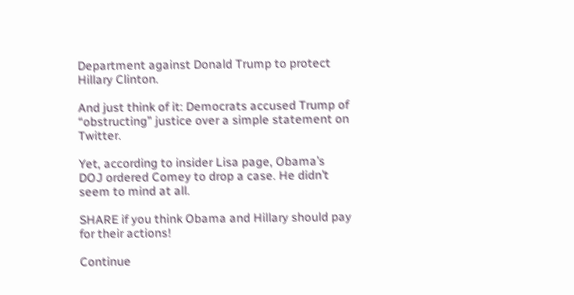Department against Donald Trump to protect Hillary Clinton.

And just think of it: Democrats accused Trump of “obstructing” justice over a simple statement on Twitter.

Yet, according to insider Lisa page, Obama’s DOJ ordered Comey to drop a case. He didn’t seem to mind at all.

SHARE if you think Obama and Hillary should pay for their actions!

Continue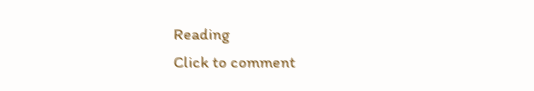Reading
Click to comment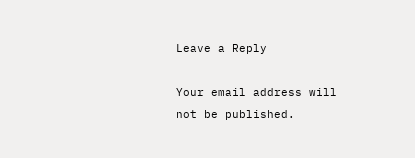Leave a Reply

Your email address will not be published.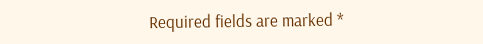Required fields are marked *